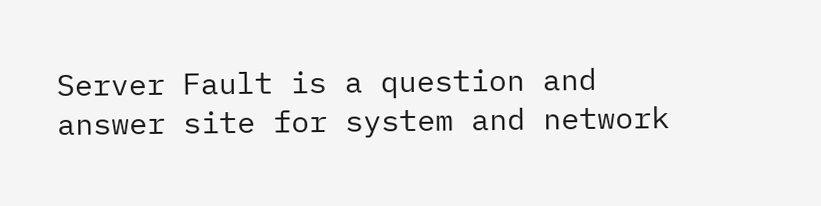Server Fault is a question and answer site for system and network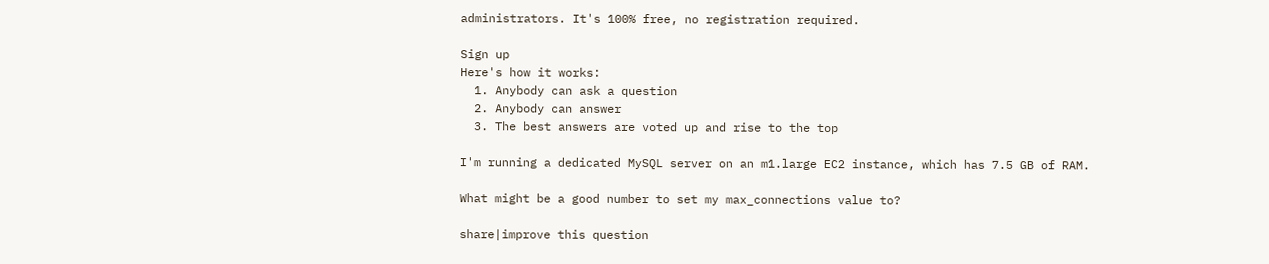administrators. It's 100% free, no registration required.

Sign up
Here's how it works:
  1. Anybody can ask a question
  2. Anybody can answer
  3. The best answers are voted up and rise to the top

I'm running a dedicated MySQL server on an m1.large EC2 instance, which has 7.5 GB of RAM.

What might be a good number to set my max_connections value to?

share|improve this question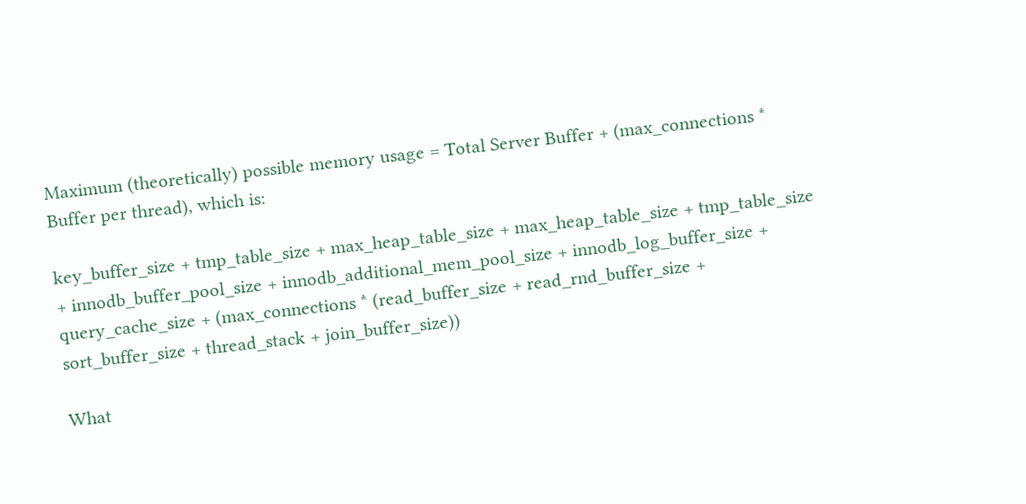Maximum (theoretically) possible memory usage = Total Server Buffer + (max_connections * Buffer per thread), which is:

key_buffer_size + tmp_table_size + max_heap_table_size + max_heap_table_size + tmp_table_size + innodb_buffer_pool_size + innodb_additional_mem_pool_size + innodb_log_buffer_size + query_cache_size + (max_connections * (read_buffer_size + read_rnd_buffer_size + sort_buffer_size + thread_stack + join_buffer_size))

What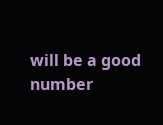will be a good number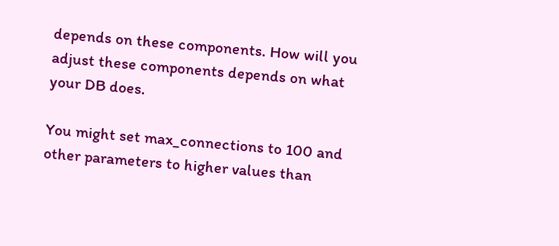depends on these components. How will you adjust these components depends on what your DB does.

You might set max_connections to 100 and other parameters to higher values than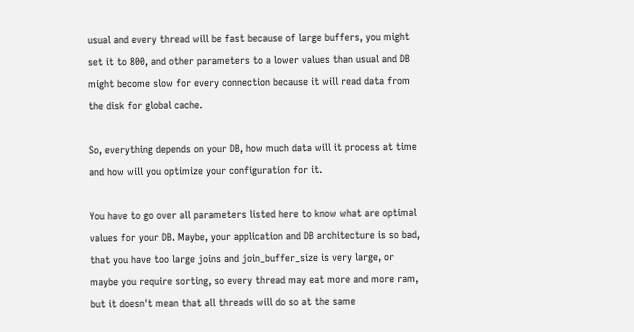usual and every thread will be fast because of large buffers, you might set it to 800, and other parameters to a lower values than usual and DB might become slow for every connection because it will read data from the disk for global cache.

So, everything depends on your DB, how much data will it process at time and how will you optimize your configuration for it.

You have to go over all parameters listed here to know what are optimal values for your DB. Maybe, your application and DB architecture is so bad, that you have too large joins and join_buffer_size is very large, or maybe you require sorting, so every thread may eat more and more ram, but it doesn't mean that all threads will do so at the same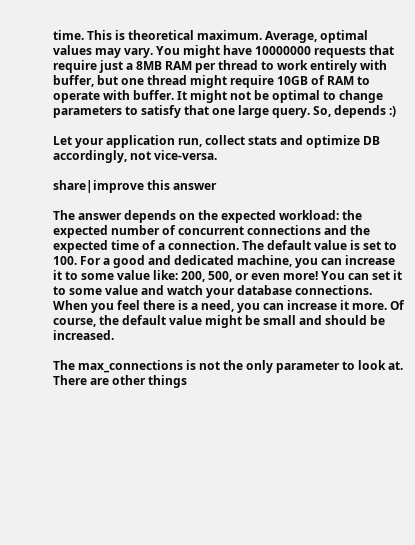time. This is theoretical maximum. Average, optimal values may vary. You might have 10000000 requests that require just a 8MB RAM per thread to work entirely with buffer, but one thread might require 10GB of RAM to operate with buffer. It might not be optimal to change parameters to satisfy that one large query. So, depends :)

Let your application run, collect stats and optimize DB accordingly, not vice-versa.

share|improve this answer

The answer depends on the expected workload: the expected number of concurrent connections and the expected time of a connection. The default value is set to 100. For a good and dedicated machine, you can increase it to some value like: 200, 500, or even more! You can set it to some value and watch your database connections. When you feel there is a need, you can increase it more. Of course, the default value might be small and should be increased.

The max_connections is not the only parameter to look at. There are other things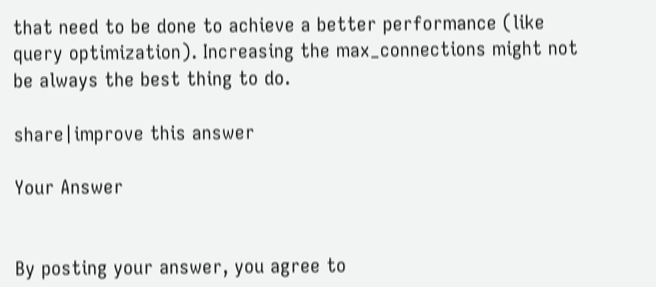that need to be done to achieve a better performance (like query optimization). Increasing the max_connections might not be always the best thing to do.

share|improve this answer

Your Answer


By posting your answer, you agree to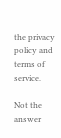the privacy policy and terms of service.

Not the answer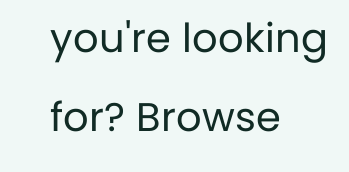you're looking for? Browse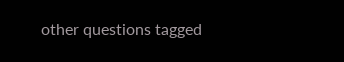other questions tagged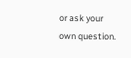or ask your own question.